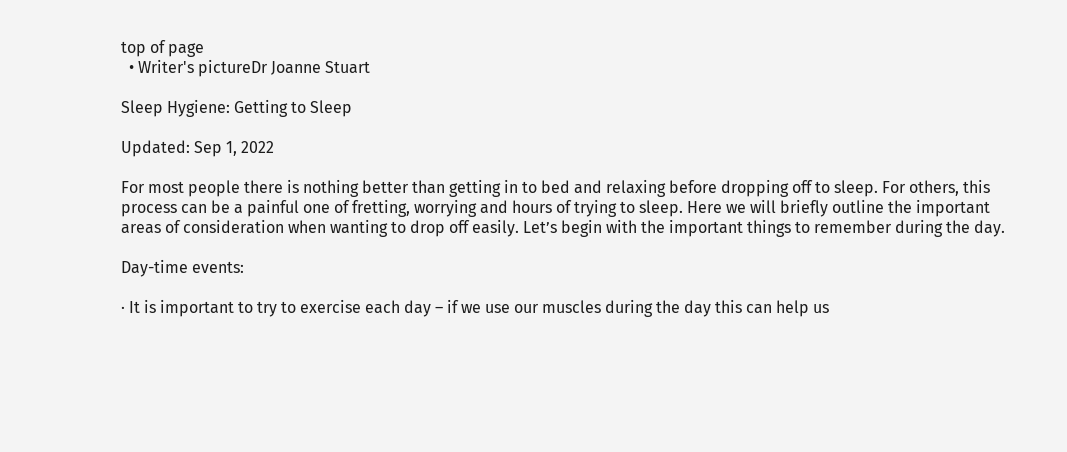top of page
  • Writer's pictureDr Joanne Stuart

Sleep Hygiene: Getting to Sleep

Updated: Sep 1, 2022

For most people there is nothing better than getting in to bed and relaxing before dropping off to sleep. For others, this process can be a painful one of fretting, worrying and hours of trying to sleep. Here we will briefly outline the important areas of consideration when wanting to drop off easily. Let’s begin with the important things to remember during the day.

Day-time events:

· It is important to try to exercise each day – if we use our muscles during the day this can help us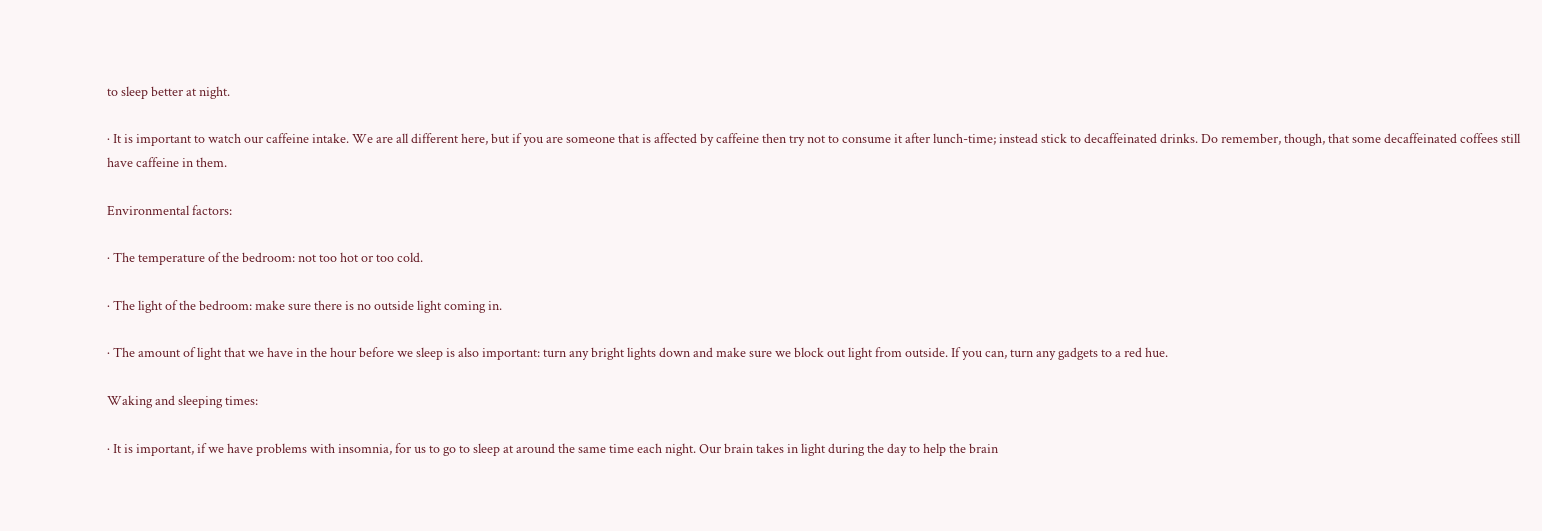to sleep better at night.

· It is important to watch our caffeine intake. We are all different here, but if you are someone that is affected by caffeine then try not to consume it after lunch-time; instead stick to decaffeinated drinks. Do remember, though, that some decaffeinated coffees still have caffeine in them.

Environmental factors:

· The temperature of the bedroom: not too hot or too cold.

· The light of the bedroom: make sure there is no outside light coming in.

· The amount of light that we have in the hour before we sleep is also important: turn any bright lights down and make sure we block out light from outside. If you can, turn any gadgets to a red hue.

Waking and sleeping times:

· It is important, if we have problems with insomnia, for us to go to sleep at around the same time each night. Our brain takes in light during the day to help the brain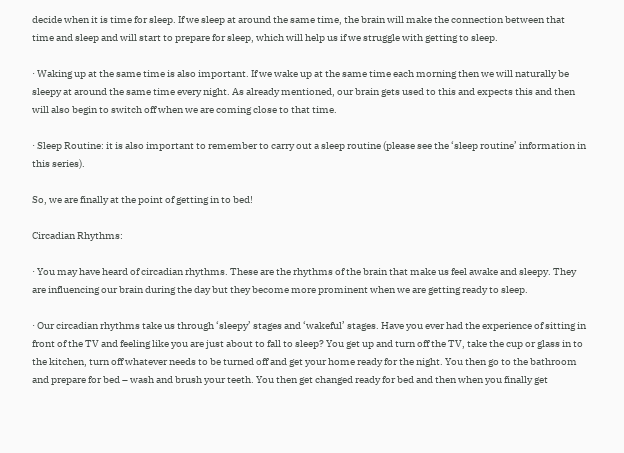decide when it is time for sleep. If we sleep at around the same time, the brain will make the connection between that time and sleep and will start to prepare for sleep, which will help us if we struggle with getting to sleep.

· Waking up at the same time is also important. If we wake up at the same time each morning then we will naturally be sleepy at around the same time every night. As already mentioned, our brain gets used to this and expects this and then will also begin to switch off when we are coming close to that time.

· Sleep Routine: it is also important to remember to carry out a sleep routine (please see the ‘sleep routine’ information in this series).

So, we are finally at the point of getting in to bed!

Circadian Rhythms:

· You may have heard of circadian rhythms. These are the rhythms of the brain that make us feel awake and sleepy. They are influencing our brain during the day but they become more prominent when we are getting ready to sleep.

· Our circadian rhythms take us through ‘sleepy’ stages and ‘wakeful’ stages. Have you ever had the experience of sitting in front of the TV and feeling like you are just about to fall to sleep? You get up and turn off the TV, take the cup or glass in to the kitchen, turn off whatever needs to be turned off and get your home ready for the night. You then go to the bathroom and prepare for bed – wash and brush your teeth. You then get changed ready for bed and then when you finally get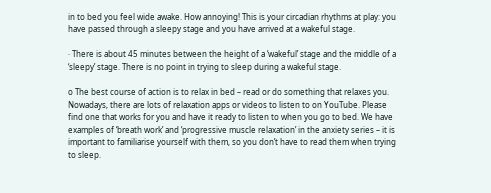in to bed you feel wide awake. How annoying! This is your circadian rhythms at play: you have passed through a sleepy stage and you have arrived at a wakeful stage.

· There is about 45 minutes between the height of a ‘wakeful’ stage and the middle of a ‘sleepy’ stage. There is no point in trying to sleep during a wakeful stage.

o The best course of action is to relax in bed – read or do something that relaxes you. Nowadays, there are lots of relaxation apps or videos to listen to on YouTube. Please find one that works for you and have it ready to listen to when you go to bed. We have examples of ‘breath work’ and ‘progressive muscle relaxation’ in the anxiety series – it is important to familiarise yourself with them, so you don’t have to read them when trying to sleep.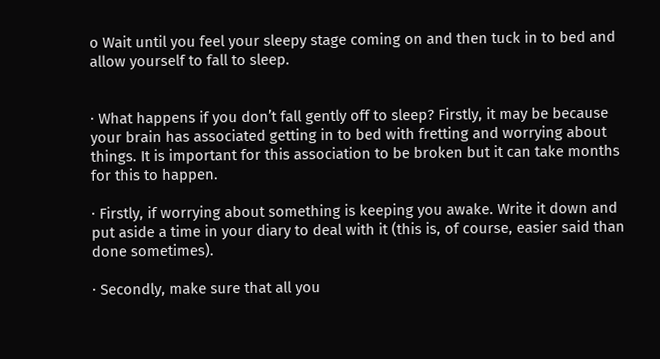o Wait until you feel your sleepy stage coming on and then tuck in to bed and allow yourself to fall to sleep.


· What happens if you don’t fall gently off to sleep? Firstly, it may be because your brain has associated getting in to bed with fretting and worrying about things. It is important for this association to be broken but it can take months for this to happen.

· Firstly, if worrying about something is keeping you awake. Write it down and put aside a time in your diary to deal with it (this is, of course, easier said than done sometimes).

· Secondly, make sure that all you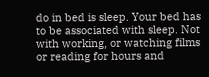do in bed is sleep. Your bed has to be associated with sleep. Not with working, or watching films or reading for hours and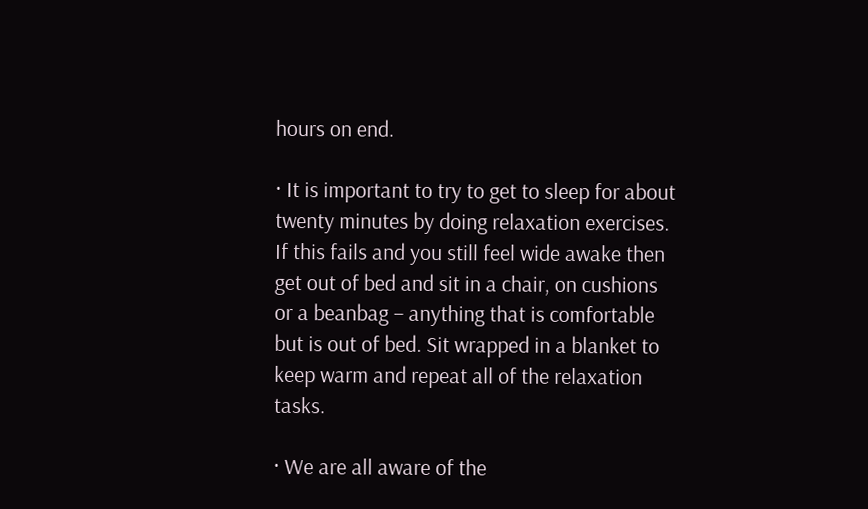hours on end.

· It is important to try to get to sleep for about twenty minutes by doing relaxation exercises. If this fails and you still feel wide awake then get out of bed and sit in a chair, on cushions or a beanbag – anything that is comfortable but is out of bed. Sit wrapped in a blanket to keep warm and repeat all of the relaxation tasks.

· We are all aware of the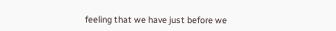feeling that we have just before we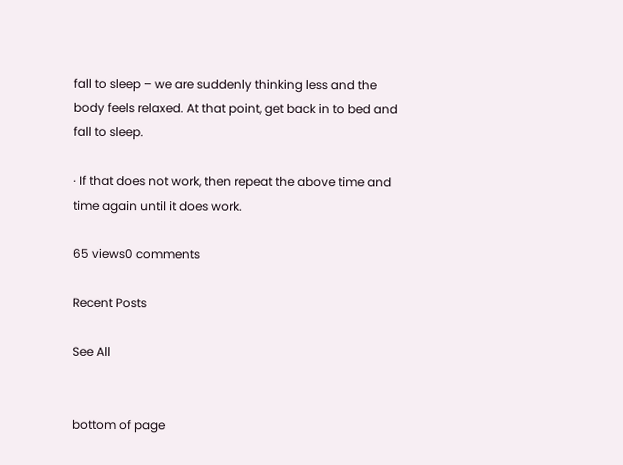fall to sleep – we are suddenly thinking less and the body feels relaxed. At that point, get back in to bed and fall to sleep.

· If that does not work, then repeat the above time and time again until it does work.

65 views0 comments

Recent Posts

See All


bottom of page